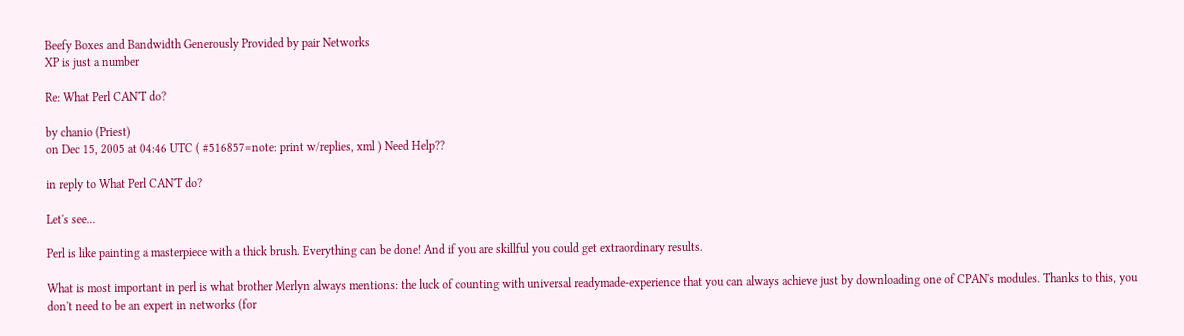Beefy Boxes and Bandwidth Generously Provided by pair Networks
XP is just a number

Re: What Perl CAN'T do?

by chanio (Priest)
on Dec 15, 2005 at 04:46 UTC ( #516857=note: print w/replies, xml ) Need Help??

in reply to What Perl CAN'T do?

Let's see...

Perl is like painting a masterpiece with a thick brush. Everything can be done! And if you are skillful you could get extraordinary results.

What is most important in perl is what brother Merlyn always mentions: the luck of counting with universal readymade-experience that you can always achieve just by downloading one of CPAN's modules. Thanks to this, you don't need to be an expert in networks (for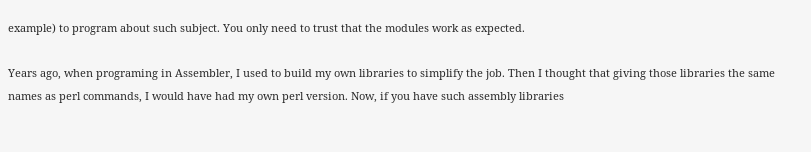example) to program about such subject. You only need to trust that the modules work as expected.

Years ago, when programing in Assembler, I used to build my own libraries to simplify the job. Then I thought that giving those libraries the same names as perl commands, I would have had my own perl version. Now, if you have such assembly libraries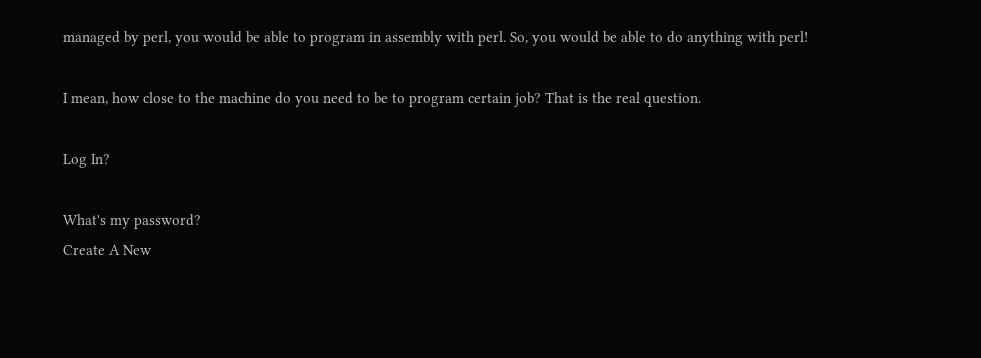managed by perl, you would be able to program in assembly with perl. So, you would be able to do anything with perl!

I mean, how close to the machine do you need to be to program certain job? That is the real question.

Log In?

What's my password?
Create A New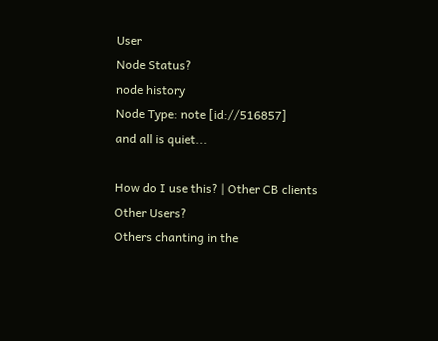User
Node Status?
node history
Node Type: note [id://516857]
and all is quiet...

How do I use this? | Other CB clients
Other Users?
Others chanting in the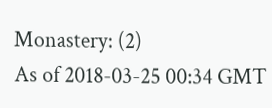Monastery: (2)
As of 2018-03-25 00:34 GMT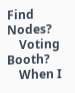Find Nodes?
    Voting Booth?
    When I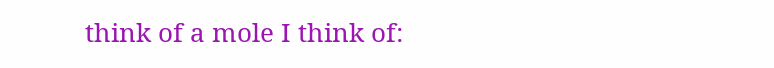think of a mole I think of: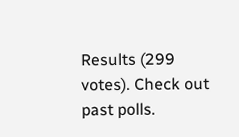Results (299 votes). Check out past polls.